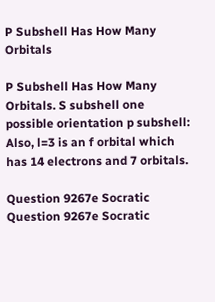P Subshell Has How Many Orbitals

P Subshell Has How Many Orbitals. S subshell one possible orientation p subshell: Also, l=3 is an f orbital which has 14 electrons and 7 orbitals.

Question 9267e Socratic
Question 9267e Socratic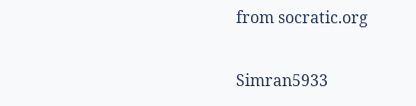from socratic.org

Simran5933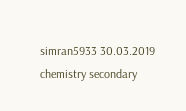simran5933 30.03.2019 chemistry secondary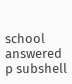school answered p subshell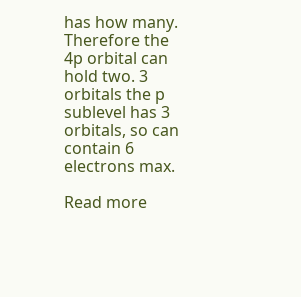has how many. Therefore the 4p orbital can hold two. 3 orbitals the p sublevel has 3 orbitals, so can contain 6 electrons max.

Read more